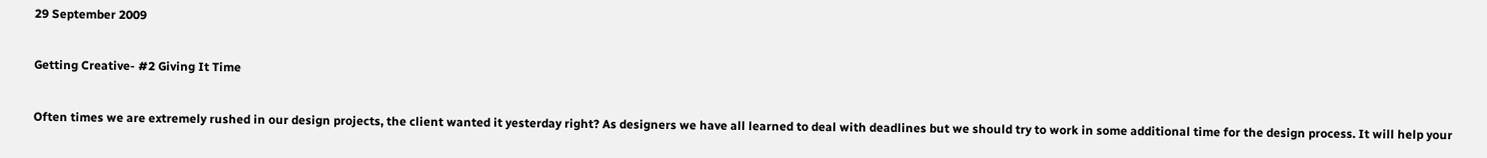29 September 2009

Getting Creative- #2 Giving It Time

Often times we are extremely rushed in our design projects, the client wanted it yesterday right? As designers we have all learned to deal with deadlines but we should try to work in some additional time for the design process. It will help your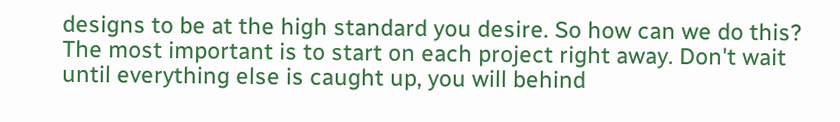designs to be at the high standard you desire. So how can we do this? The most important is to start on each project right away. Don't wait until everything else is caught up, you will behind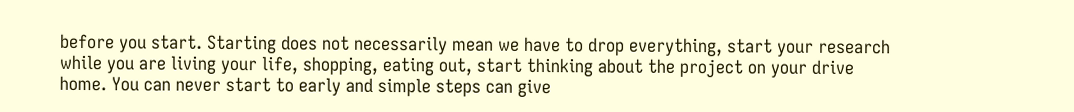before you start. Starting does not necessarily mean we have to drop everything, start your research while you are living your life, shopping, eating out, start thinking about the project on your drive home. You can never start to early and simple steps can give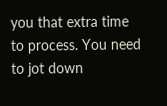you that extra time to process. You need to jot down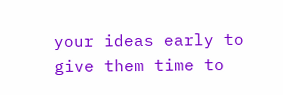your ideas early to give them time to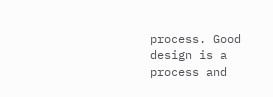process. Good design is a process and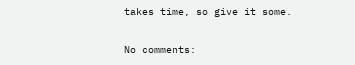takes time, so give it some.

No comments: